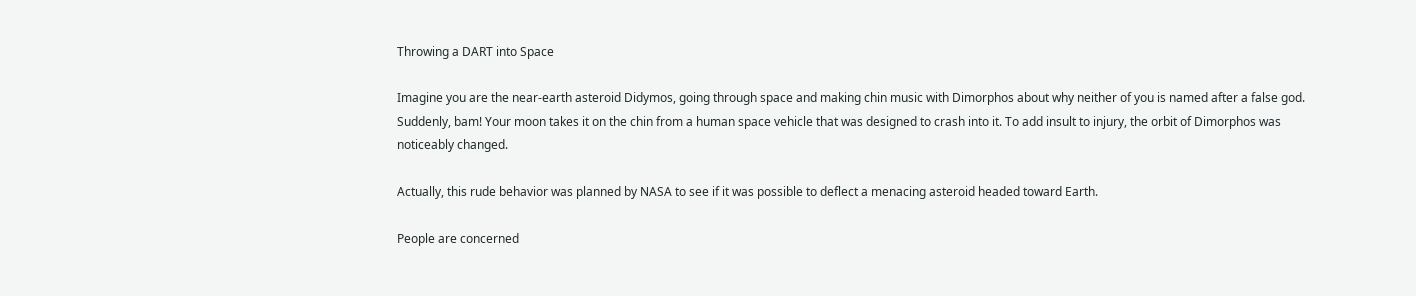Throwing a DART into Space

Imagine you are the near-earth asteroid Didymos, going through space and making chin music with Dimorphos about why neither of you is named after a false god. Suddenly, bam! Your moon takes it on the chin from a human space vehicle that was designed to crash into it. To add insult to injury, the orbit of Dimorphos was noticeably changed.

Actually, this rude behavior was planned by NASA to see if it was possible to deflect a menacing asteroid headed toward Earth.

People are concerned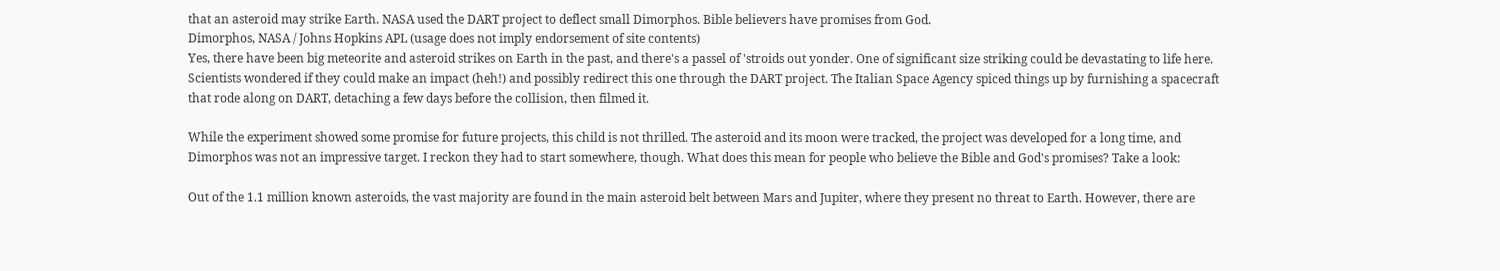that an asteroid may strike Earth. NASA used the DART project to deflect small Dimorphos. Bible believers have promises from God.
Dimorphos, NASA / Johns Hopkins APL (usage does not imply endorsement of site contents)
Yes, there have been big meteorite and asteroid strikes on Earth in the past, and there's a passel of 'stroids out yonder. One of significant size striking could be devastating to life here. Scientists wondered if they could make an impact (heh!) and possibly redirect this one through the DART project. The Italian Space Agency spiced things up by furnishing a spacecraft that rode along on DART, detaching a few days before the collision, then filmed it.

While the experiment showed some promise for future projects, this child is not thrilled. The asteroid and its moon were tracked, the project was developed for a long time, and Dimorphos was not an impressive target. I reckon they had to start somewhere, though. What does this mean for people who believe the Bible and God's promises? Take a look:

Out of the 1.1 million known asteroids, the vast majority are found in the main asteroid belt between Mars and Jupiter, where they present no threat to Earth. However, there are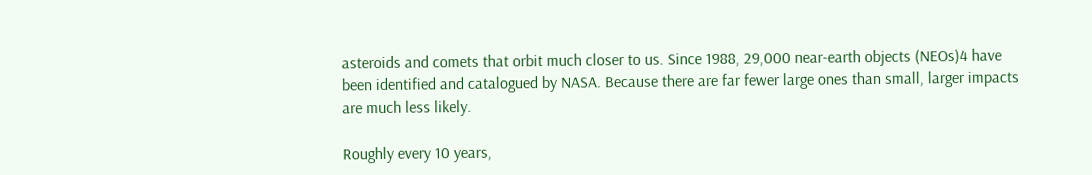asteroids and comets that orbit much closer to us. Since 1988, 29,000 near-earth objects (NEOs)4 have been identified and catalogued by NASA. Because there are far fewer large ones than small, larger impacts are much less likely.

Roughly every 10 years,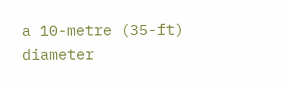a 10-metre (35-ft) diameter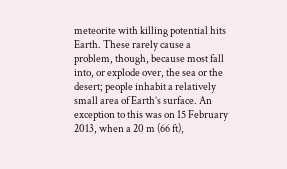meteorite with killing potential hits Earth. These rarely cause a problem, though, because most fall into, or explode over, the sea or the desert; people inhabit a relatively small area of Earth’s surface. An exception to this was on 15 February 2013, when a 20 m (66 ft),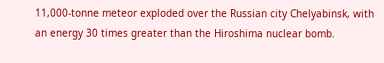11,000-tonne meteor exploded over the Russian city Chelyabinsk, with an energy 30 times greater than the Hiroshima nuclear bomb.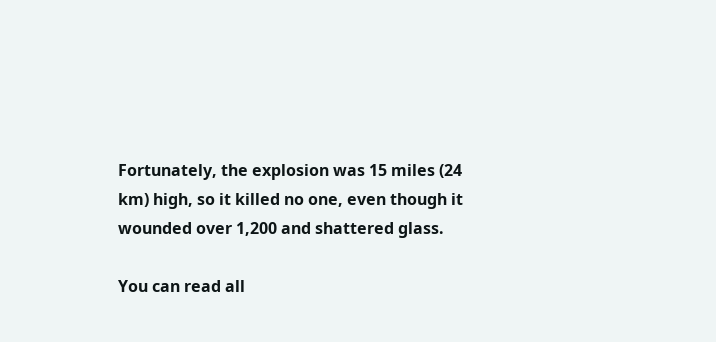Fortunately, the explosion was 15 miles (24 km) high, so it killed no one, even though it wounded over 1,200 and shattered glass.

You can read all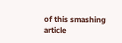of this smashing article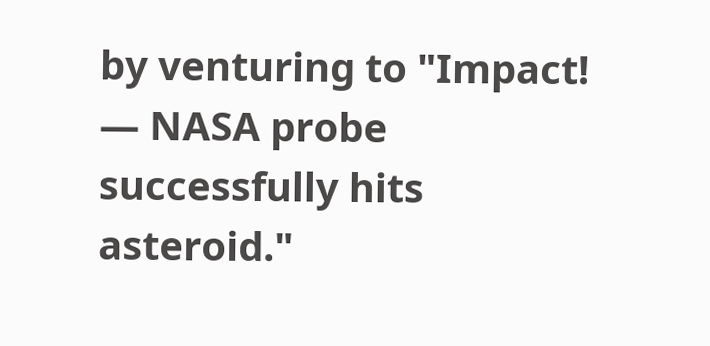by venturing to "Impact! — NASA probe successfully hits asteroid."